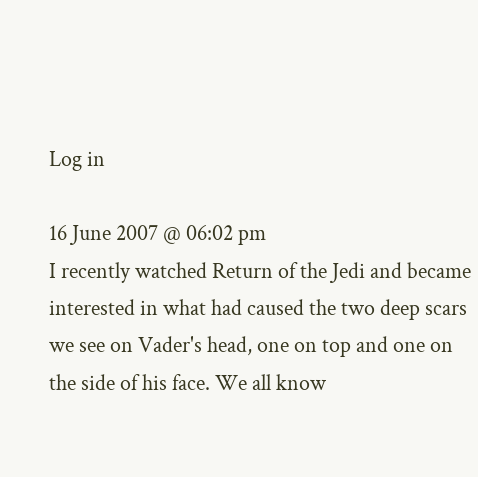Log in

16 June 2007 @ 06:02 pm
I recently watched Return of the Jedi and became interested in what had caused the two deep scars we see on Vader's head, one on top and one on the side of his face. We all know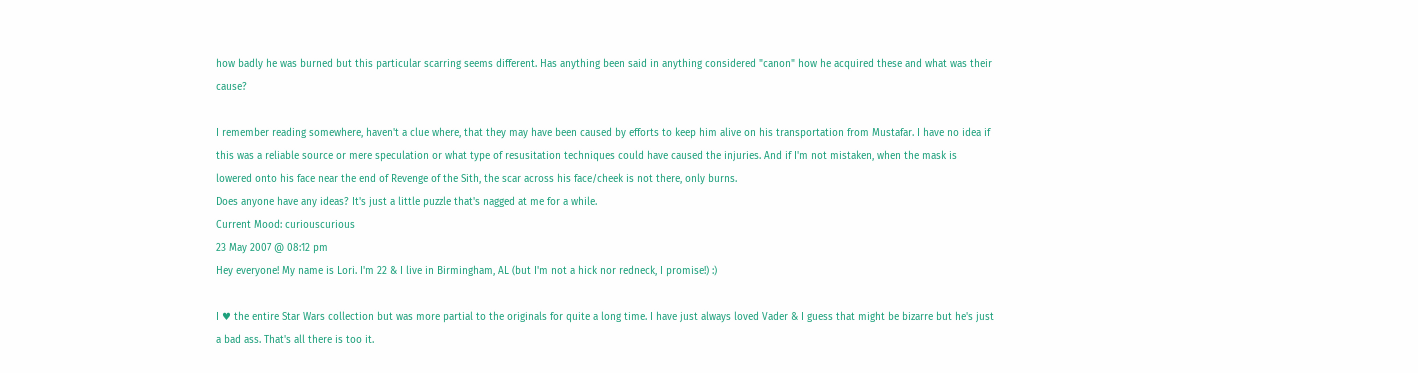how badly he was burned but this particular scarring seems different. Has anything been said in anything considered "canon" how he acquired these and what was their cause?

I remember reading somewhere, haven't a clue where, that they may have been caused by efforts to keep him alive on his transportation from Mustafar. I have no idea if this was a reliable source or mere speculation or what type of resusitation techniques could have caused the injuries. And if I'm not mistaken, when the mask is lowered onto his face near the end of Revenge of the Sith, the scar across his face/cheek is not there, only burns.
Does anyone have any ideas? It's just a little puzzle that's nagged at me for a while.
Current Mood: curiouscurious
23 May 2007 @ 08:12 pm
Hey everyone! My name is Lori. I'm 22 & I live in Birmingham, AL (but I'm not a hick nor redneck, I promise!) :)

I ♥ the entire Star Wars collection but was more partial to the originals for quite a long time. I have just always loved Vader & I guess that might be bizarre but he's just a bad ass. That's all there is too it.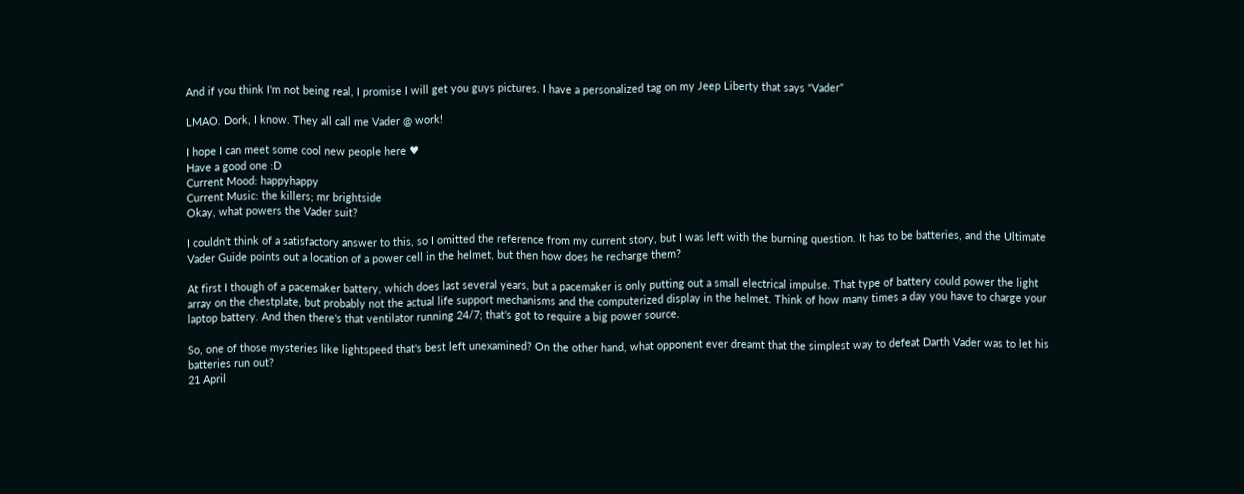And if you think I'm not being real, I promise I will get you guys pictures. I have a personalized tag on my Jeep Liberty that says "Vader"

LMAO. Dork, I know. They all call me Vader @ work!

I hope I can meet some cool new people here ♥
Have a good one :D
Current Mood: happyhappy
Current Music: the killers; mr brightside
Okay, what powers the Vader suit?

I couldn't think of a satisfactory answer to this, so I omitted the reference from my current story, but I was left with the burning question. It has to be batteries, and the Ultimate Vader Guide points out a location of a power cell in the helmet, but then how does he recharge them?

At first I though of a pacemaker battery, which does last several years, but a pacemaker is only putting out a small electrical impulse. That type of battery could power the light array on the chestplate, but probably not the actual life support mechanisms and the computerized display in the helmet. Think of how many times a day you have to charge your laptop battery. And then there's that ventilator running 24/7; that's got to require a big power source.

So, one of those mysteries like lightspeed that's best left unexamined? On the other hand, what opponent ever dreamt that the simplest way to defeat Darth Vader was to let his batteries run out?
21 April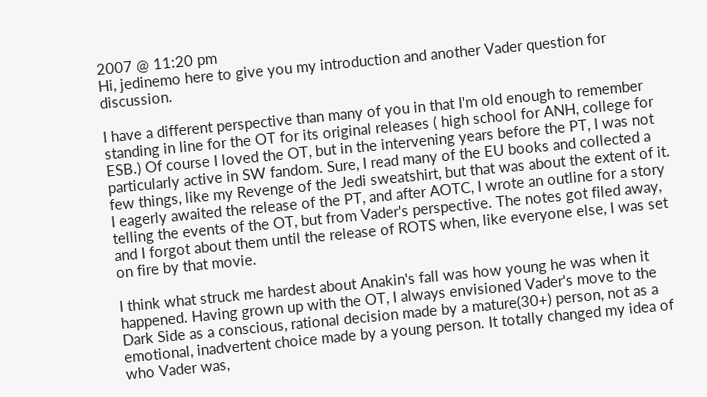2007 @ 11:20 pm
Hi, jedinemo here to give you my introduction and another Vader question for discussion.

I have a different perspective than many of you in that I'm old enough to remember standing in line for the OT for its original releases ( high school for ANH, college for ESB.) Of course I loved the OT, but in the intervening years before the PT, I was not particularly active in SW fandom. Sure, I read many of the EU books and collected a few things, like my Revenge of the Jedi sweatshirt, but that was about the extent of it. I eagerly awaited the release of the PT, and after AOTC, I wrote an outline for a story telling the events of the OT, but from Vader's perspective. The notes got filed away, and I forgot about them until the release of ROTS when, like everyone else, I was set on fire by that movie.

I think what struck me hardest about Anakin's fall was how young he was when it happened. Having grown up with the OT, I always envisioned Vader's move to the Dark Side as a conscious, rational decision made by a mature(30+) person, not as a emotional, inadvertent choice made by a young person. It totally changed my idea of who Vader was,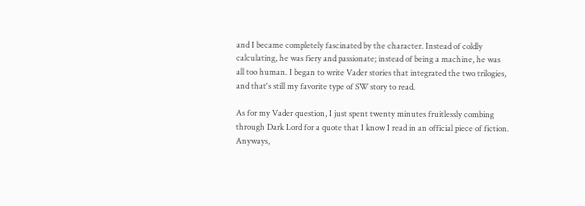and I became completely fascinated by the character. Instead of coldly calculating, he was fiery and passionate; instead of being a machine, he was all too human. I began to write Vader stories that integrated the two trilogies, and that's still my favorite type of SW story to read.

As for my Vader question, I just spent twenty minutes fruitlessly combing through Dark Lord for a quote that I know I read in an official piece of fiction. Anyways,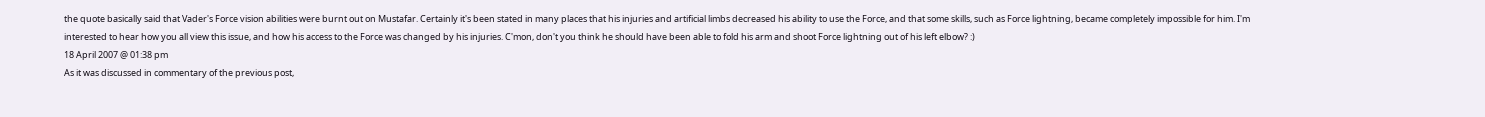the quote basically said that Vader's Force vision abilities were burnt out on Mustafar. Certainly it's been stated in many places that his injuries and artificial limbs decreased his ability to use the Force, and that some skills, such as Force lightning, became completely impossible for him. I'm interested to hear how you all view this issue, and how his access to the Force was changed by his injuries. C'mon, don't you think he should have been able to fold his arm and shoot Force lightning out of his left elbow? :)
18 April 2007 @ 01:38 pm
As it was discussed in commentary of the previous post,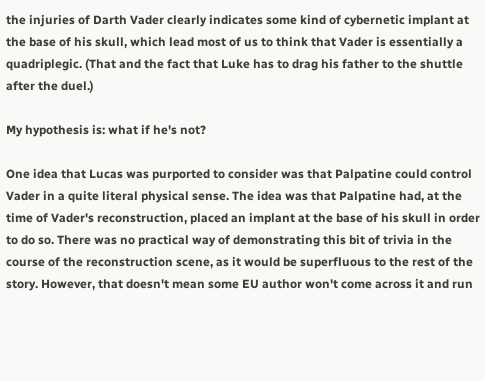the injuries of Darth Vader clearly indicates some kind of cybernetic implant at the base of his skull, which lead most of us to think that Vader is essentially a quadriplegic. (That and the fact that Luke has to drag his father to the shuttle after the duel.)

My hypothesis is: what if he's not?

One idea that Lucas was purported to consider was that Palpatine could control Vader in a quite literal physical sense. The idea was that Palpatine had, at the time of Vader's reconstruction, placed an implant at the base of his skull in order to do so. There was no practical way of demonstrating this bit of trivia in the course of the reconstruction scene, as it would be superfluous to the rest of the story. However, that doesn't mean some EU author won't come across it and run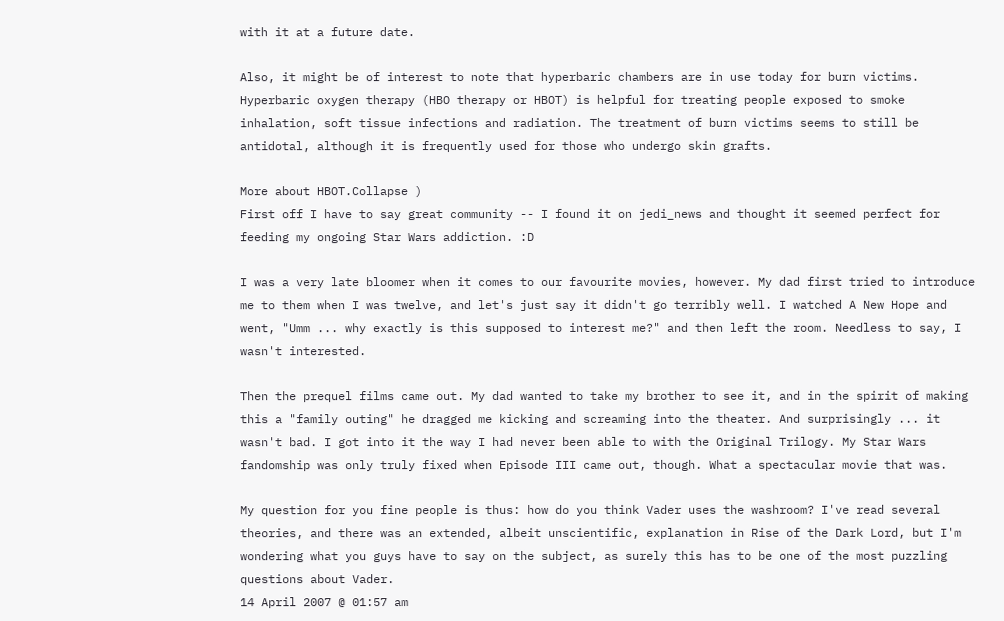with it at a future date.

Also, it might be of interest to note that hyperbaric chambers are in use today for burn victims. Hyperbaric oxygen therapy (HBO therapy or HBOT) is helpful for treating people exposed to smoke inhalation, soft tissue infections and radiation. The treatment of burn victims seems to still be antidotal, although it is frequently used for those who undergo skin grafts.

More about HBOT.Collapse )
First off I have to say great community -- I found it on jedi_news and thought it seemed perfect for feeding my ongoing Star Wars addiction. :D

I was a very late bloomer when it comes to our favourite movies, however. My dad first tried to introduce me to them when I was twelve, and let's just say it didn't go terribly well. I watched A New Hope and went, "Umm ... why exactly is this supposed to interest me?" and then left the room. Needless to say, I wasn't interested.

Then the prequel films came out. My dad wanted to take my brother to see it, and in the spirit of making this a "family outing" he dragged me kicking and screaming into the theater. And surprisingly ... it wasn't bad. I got into it the way I had never been able to with the Original Trilogy. My Star Wars fandomship was only truly fixed when Episode III came out, though. What a spectacular movie that was.

My question for you fine people is thus: how do you think Vader uses the washroom? I've read several theories, and there was an extended, albeit unscientific, explanation in Rise of the Dark Lord, but I'm wondering what you guys have to say on the subject, as surely this has to be one of the most puzzling questions about Vader.
14 April 2007 @ 01:57 am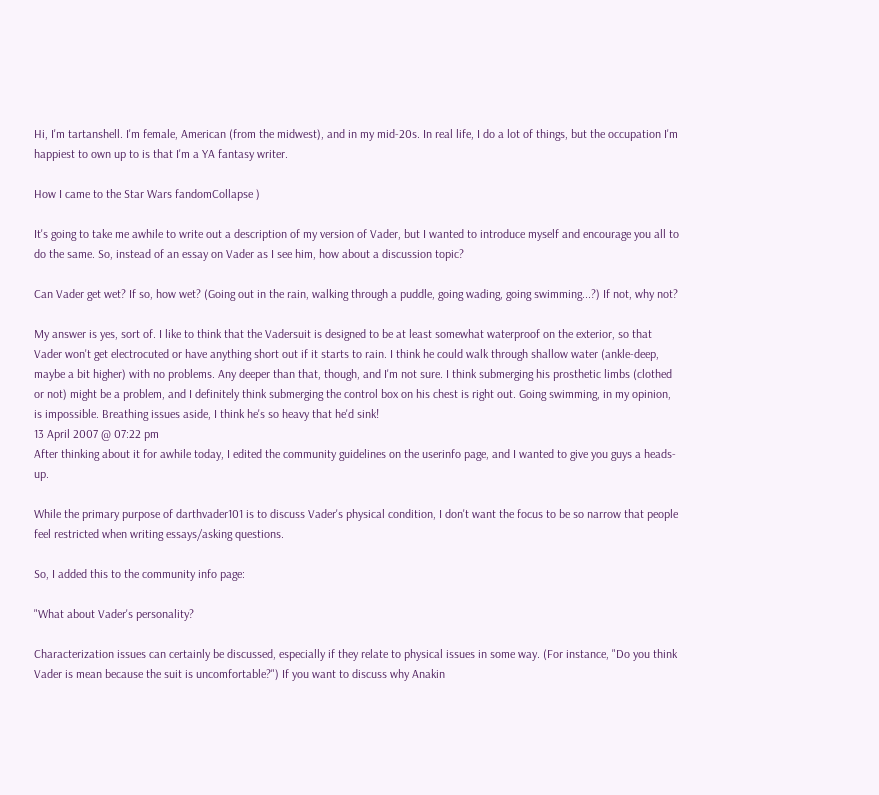Hi, I'm tartanshell. I'm female, American (from the midwest), and in my mid-20s. In real life, I do a lot of things, but the occupation I'm happiest to own up to is that I'm a YA fantasy writer.

How I came to the Star Wars fandomCollapse )

It's going to take me awhile to write out a description of my version of Vader, but I wanted to introduce myself and encourage you all to do the same. So, instead of an essay on Vader as I see him, how about a discussion topic?

Can Vader get wet? If so, how wet? (Going out in the rain, walking through a puddle, going wading, going swimming...?) If not, why not?

My answer is yes, sort of. I like to think that the Vadersuit is designed to be at least somewhat waterproof on the exterior, so that Vader won't get electrocuted or have anything short out if it starts to rain. I think he could walk through shallow water (ankle-deep, maybe a bit higher) with no problems. Any deeper than that, though, and I'm not sure. I think submerging his prosthetic limbs (clothed or not) might be a problem, and I definitely think submerging the control box on his chest is right out. Going swimming, in my opinion, is impossible. Breathing issues aside, I think he's so heavy that he'd sink!
13 April 2007 @ 07:22 pm
After thinking about it for awhile today, I edited the community guidelines on the userinfo page, and I wanted to give you guys a heads-up.

While the primary purpose of darthvader101 is to discuss Vader's physical condition, I don't want the focus to be so narrow that people feel restricted when writing essays/asking questions.

So, I added this to the community info page:

"What about Vader's personality?

Characterization issues can certainly be discussed, especially if they relate to physical issues in some way. (For instance, "Do you think Vader is mean because the suit is uncomfortable?") If you want to discuss why Anakin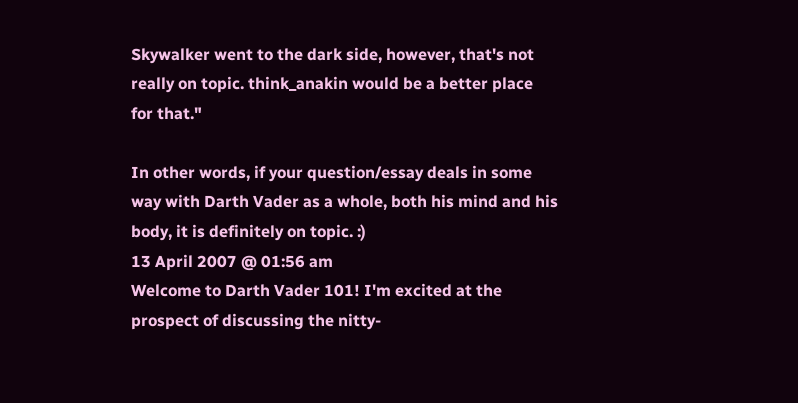Skywalker went to the dark side, however, that's not really on topic. think_anakin would be a better place for that."

In other words, if your question/essay deals in some way with Darth Vader as a whole, both his mind and his body, it is definitely on topic. :)
13 April 2007 @ 01:56 am
Welcome to Darth Vader 101! I'm excited at the prospect of discussing the nitty-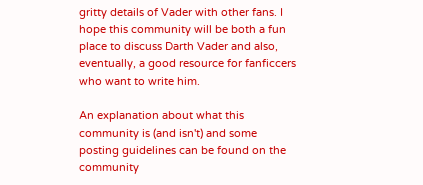gritty details of Vader with other fans. I hope this community will be both a fun place to discuss Darth Vader and also, eventually, a good resource for fanficcers who want to write him.

An explanation about what this community is (and isn't) and some posting guidelines can be found on the community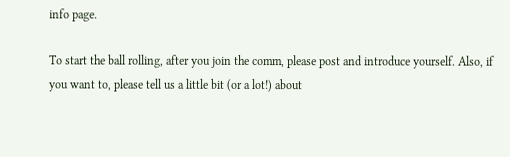info page.

To start the ball rolling, after you join the comm, please post and introduce yourself. Also, if you want to, please tell us a little bit (or a lot!) about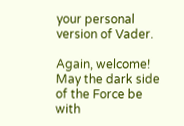your personal version of Vader.

Again, welcome! May the dark side of the Force be with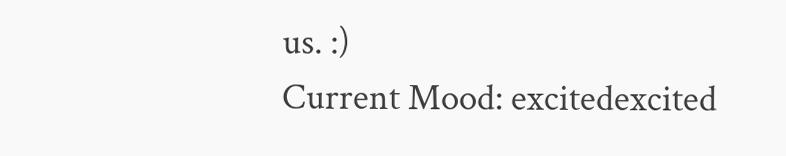us. :)
Current Mood: excitedexcited